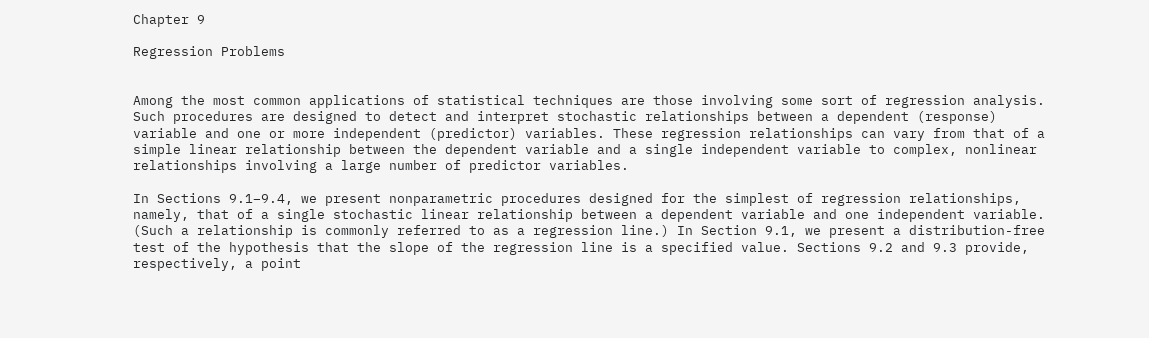Chapter 9

Regression Problems


Among the most common applications of statistical techniques are those involving some sort of regression analysis. Such procedures are designed to detect and interpret stochastic relationships between a dependent (response) variable and one or more independent (predictor) variables. These regression relationships can vary from that of a simple linear relationship between the dependent variable and a single independent variable to complex, nonlinear relationships involving a large number of predictor variables.

In Sections 9.1–9.4, we present nonparametric procedures designed for the simplest of regression relationships, namely, that of a single stochastic linear relationship between a dependent variable and one independent variable. (Such a relationship is commonly referred to as a regression line.) In Section 9.1, we present a distribution-free test of the hypothesis that the slope of the regression line is a specified value. Sections 9.2 and 9.3 provide, respectively, a point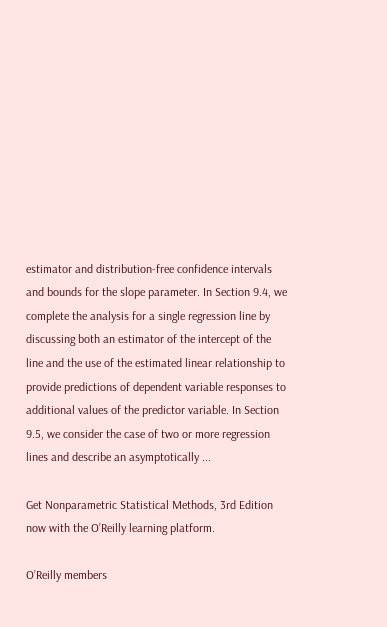estimator and distribution-free confidence intervals and bounds for the slope parameter. In Section 9.4, we complete the analysis for a single regression line by discussing both an estimator of the intercept of the line and the use of the estimated linear relationship to provide predictions of dependent variable responses to additional values of the predictor variable. In Section 9.5, we consider the case of two or more regression lines and describe an asymptotically ...

Get Nonparametric Statistical Methods, 3rd Edition now with the O’Reilly learning platform.

O’Reilly members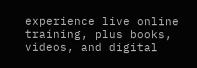experience live online training, plus books, videos, and digital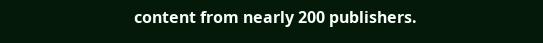content from nearly 200 publishers.